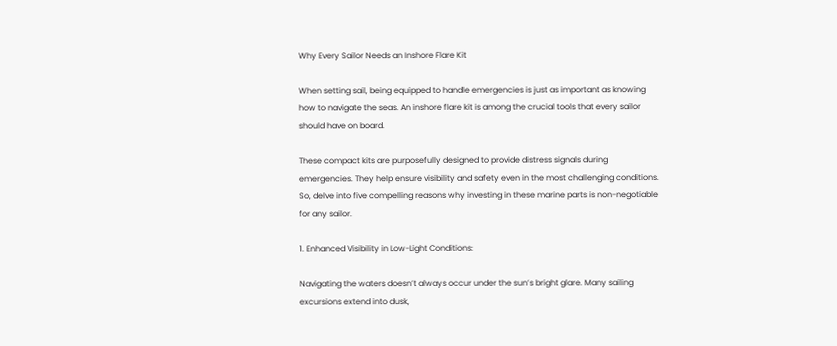Why Every Sailor Needs an Inshore Flare Kit

When setting sail, being equipped to handle emergencies is just as important as knowing how to navigate the seas. An inshore flare kit is among the crucial tools that every sailor should have on board.

These compact kits are purposefully designed to provide distress signals during emergencies. They help ensure visibility and safety even in the most challenging conditions. So, delve into five compelling reasons why investing in these marine parts is non-negotiable for any sailor.

1. Enhanced Visibility in Low-Light Conditions:

Navigating the waters doesn’t always occur under the sun’s bright glare. Many sailing excursions extend into dusk,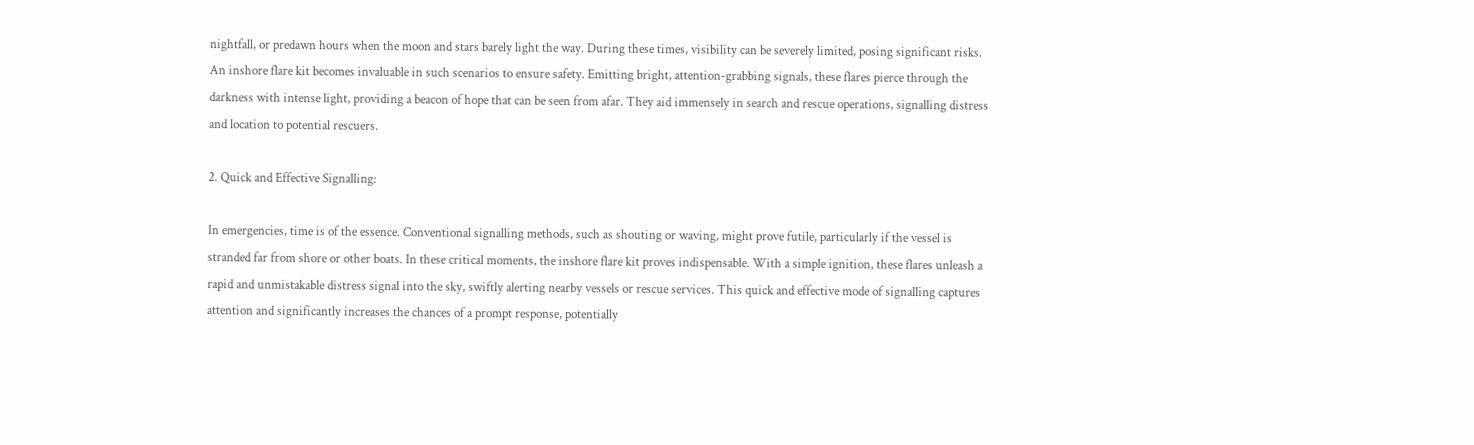nightfall, or predawn hours when the moon and stars barely light the way. During these times, visibility can be severely limited, posing significant risks. An inshore flare kit becomes invaluable in such scenarios to ensure safety. Emitting bright, attention-grabbing signals, these flares pierce through the darkness with intense light, providing a beacon of hope that can be seen from afar. They aid immensely in search and rescue operations, signalling distress and location to potential rescuers.

2. Quick and Effective Signalling:

In emergencies, time is of the essence. Conventional signalling methods, such as shouting or waving, might prove futile, particularly if the vessel is stranded far from shore or other boats. In these critical moments, the inshore flare kit proves indispensable. With a simple ignition, these flares unleash a rapid and unmistakable distress signal into the sky, swiftly alerting nearby vessels or rescue services. This quick and effective mode of signalling captures attention and significantly increases the chances of a prompt response, potentially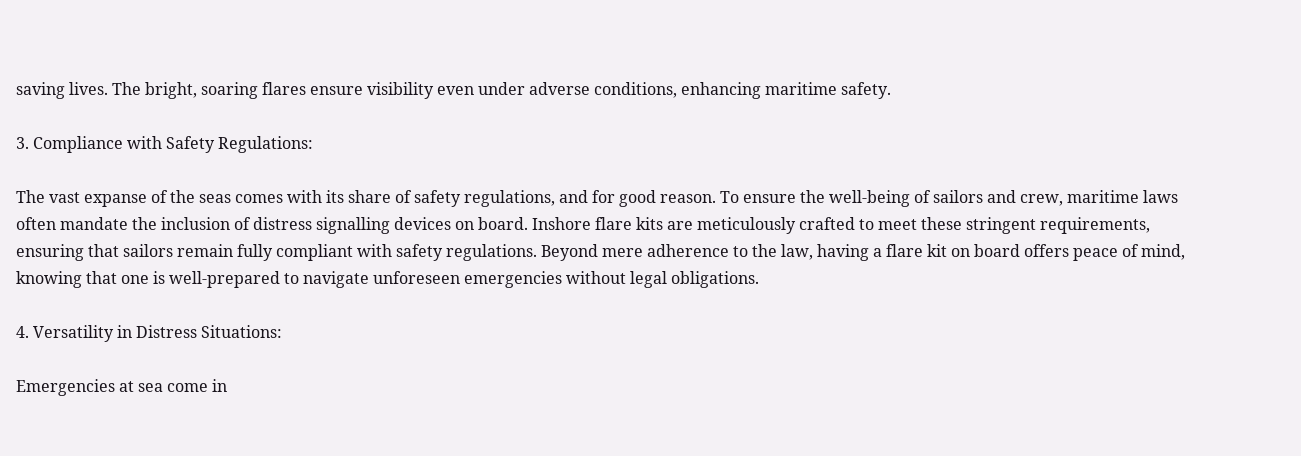saving lives. The bright, soaring flares ensure visibility even under adverse conditions, enhancing maritime safety.

3. Compliance with Safety Regulations:

The vast expanse of the seas comes with its share of safety regulations, and for good reason. To ensure the well-being of sailors and crew, maritime laws often mandate the inclusion of distress signalling devices on board. Inshore flare kits are meticulously crafted to meet these stringent requirements, ensuring that sailors remain fully compliant with safety regulations. Beyond mere adherence to the law, having a flare kit on board offers peace of mind, knowing that one is well-prepared to navigate unforeseen emergencies without legal obligations.

4. Versatility in Distress Situations:

Emergencies at sea come in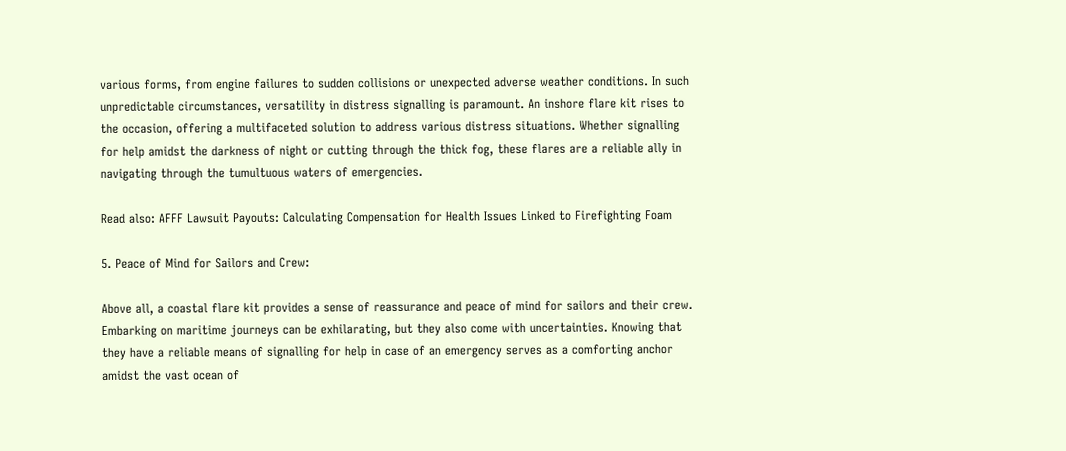various forms, from engine failures to sudden collisions or unexpected adverse weather conditions. In such unpredictable circumstances, versatility in distress signalling is paramount. An inshore flare kit rises to the occasion, offering a multifaceted solution to address various distress situations. Whether signalling for help amidst the darkness of night or cutting through the thick fog, these flares are a reliable ally in navigating through the tumultuous waters of emergencies.

Read also: AFFF Lawsuit Payouts: Calculating Compensation for Health Issues Linked to Firefighting Foam

5. Peace of Mind for Sailors and Crew:

Above all, a coastal flare kit provides a sense of reassurance and peace of mind for sailors and their crew. Embarking on maritime journeys can be exhilarating, but they also come with uncertainties. Knowing that they have a reliable means of signalling for help in case of an emergency serves as a comforting anchor amidst the vast ocean of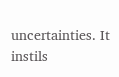uncertainties. It instils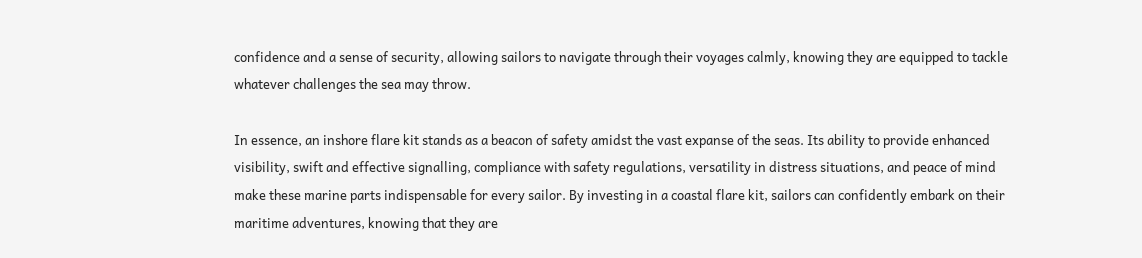confidence and a sense of security, allowing sailors to navigate through their voyages calmly, knowing they are equipped to tackle whatever challenges the sea may throw.

In essence, an inshore flare kit stands as a beacon of safety amidst the vast expanse of the seas. Its ability to provide enhanced visibility, swift and effective signalling, compliance with safety regulations, versatility in distress situations, and peace of mind make these marine parts indispensable for every sailor. By investing in a coastal flare kit, sailors can confidently embark on their maritime adventures, knowing that they are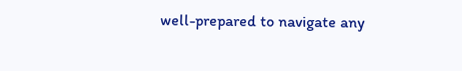well-prepared to navigate any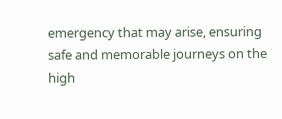emergency that may arise, ensuring safe and memorable journeys on the high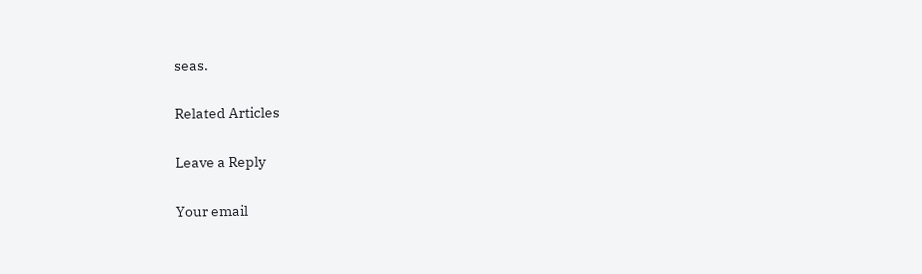seas.

Related Articles

Leave a Reply

Your email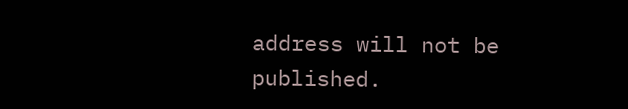address will not be published.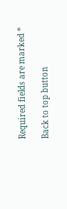Required fields are marked *

Back to top button